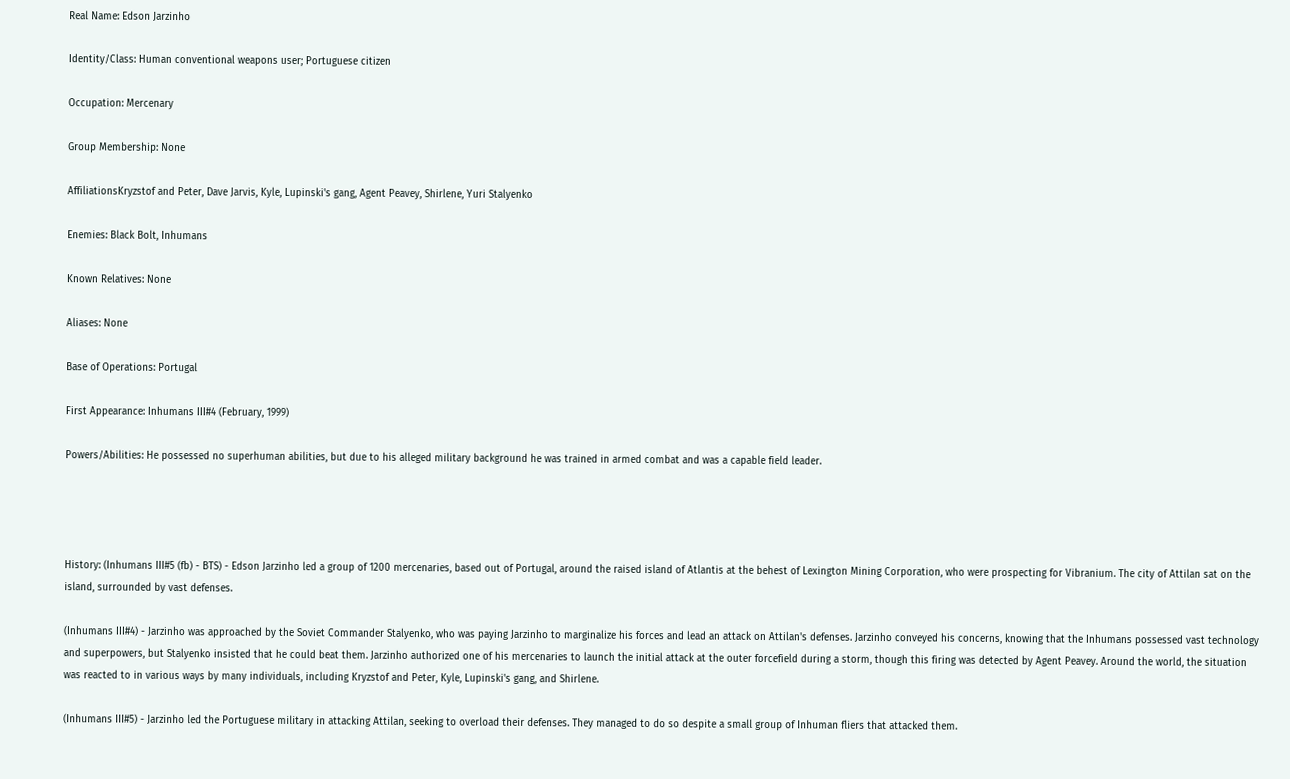Real Name: Edson Jarzinho

Identity/Class: Human conventional weapons user; Portuguese citizen

Occupation: Mercenary

Group Membership: None

AffiliationsKryzstof and Peter, Dave Jarvis, Kyle, Lupinski's gang, Agent Peavey, Shirlene, Yuri Stalyenko

Enemies: Black Bolt, Inhumans

Known Relatives: None

Aliases: None

Base of Operations: Portugal

First Appearance: Inhumans III#4 (February, 1999)

Powers/Abilities: He possessed no superhuman abilities, but due to his alleged military background he was trained in armed combat and was a capable field leader.




History: (Inhumans III#5 (fb) - BTS) - Edson Jarzinho led a group of 1200 mercenaries, based out of Portugal, around the raised island of Atlantis at the behest of Lexington Mining Corporation, who were prospecting for Vibranium. The city of Attilan sat on the island, surrounded by vast defenses.

(Inhumans III#4) - Jarzinho was approached by the Soviet Commander Stalyenko, who was paying Jarzinho to marginalize his forces and lead an attack on Attilan's defenses. Jarzinho conveyed his concerns, knowing that the Inhumans possessed vast technology and superpowers, but Stalyenko insisted that he could beat them. Jarzinho authorized one of his mercenaries to launch the initial attack at the outer forcefield during a storm, though this firing was detected by Agent Peavey. Around the world, the situation was reacted to in various ways by many individuals, including Kryzstof and Peter, Kyle, Lupinski's gang, and Shirlene.

(Inhumans III#5) - Jarzinho led the Portuguese military in attacking Attilan, seeking to overload their defenses. They managed to do so despite a small group of Inhuman fliers that attacked them.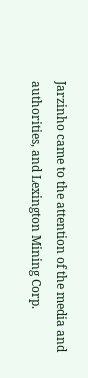Jarzinho came to the attention of the media and authorities, and Lexington Mining Corp.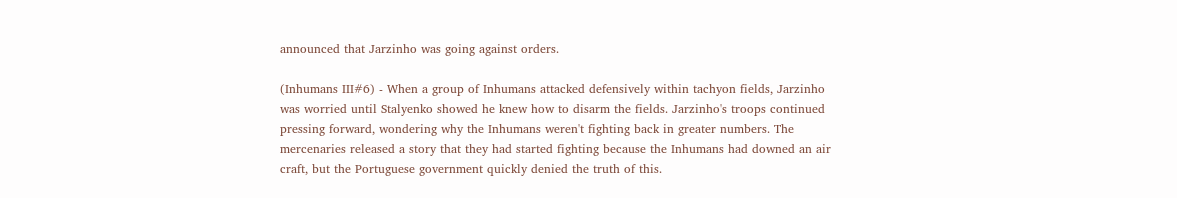announced that Jarzinho was going against orders.

(Inhumans III#6) - When a group of Inhumans attacked defensively within tachyon fields, Jarzinho was worried until Stalyenko showed he knew how to disarm the fields. Jarzinho's troops continued pressing forward, wondering why the Inhumans weren't fighting back in greater numbers. The mercenaries released a story that they had started fighting because the Inhumans had downed an air craft, but the Portuguese government quickly denied the truth of this.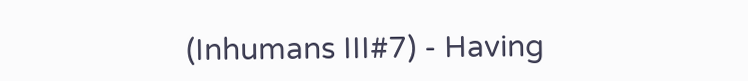(Inhumans III#7) - Having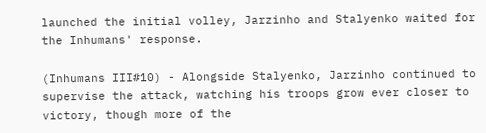launched the initial volley, Jarzinho and Stalyenko waited for the Inhumans' response.

(Inhumans III#10) - Alongside Stalyenko, Jarzinho continued to supervise the attack, watching his troops grow ever closer to victory, though more of the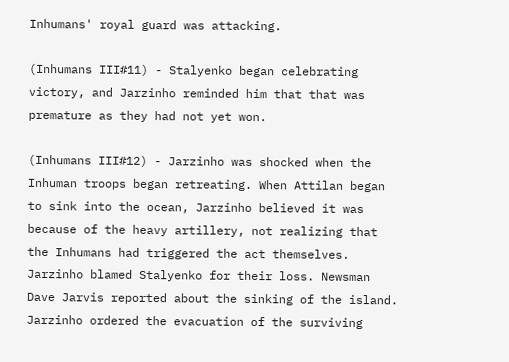Inhumans' royal guard was attacking.

(Inhumans III#11) - Stalyenko began celebrating victory, and Jarzinho reminded him that that was premature as they had not yet won.

(Inhumans III#12) - Jarzinho was shocked when the Inhuman troops began retreating. When Attilan began to sink into the ocean, Jarzinho believed it was because of the heavy artillery, not realizing that the Inhumans had triggered the act themselves. Jarzinho blamed Stalyenko for their loss. Newsman Dave Jarvis reported about the sinking of the island. Jarzinho ordered the evacuation of the surviving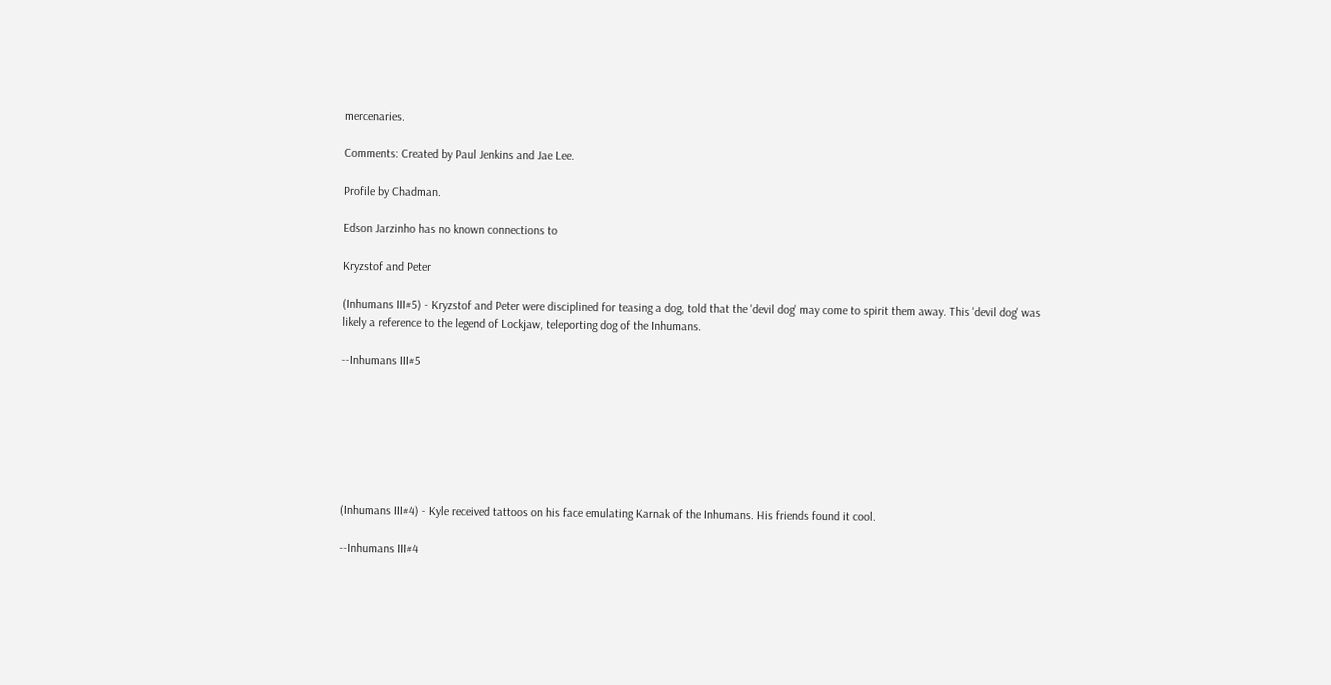mercenaries.

Comments: Created by Paul Jenkins and Jae Lee.

Profile by Chadman.

Edson Jarzinho has no known connections to

Kryzstof and Peter

(Inhumans III#5) - Kryzstof and Peter were disciplined for teasing a dog, told that the 'devil dog' may come to spirit them away. This 'devil dog' was likely a reference to the legend of Lockjaw, teleporting dog of the Inhumans.

--Inhumans III#5







(Inhumans III#4) - Kyle received tattoos on his face emulating Karnak of the Inhumans. His friends found it cool.

--Inhumans III#4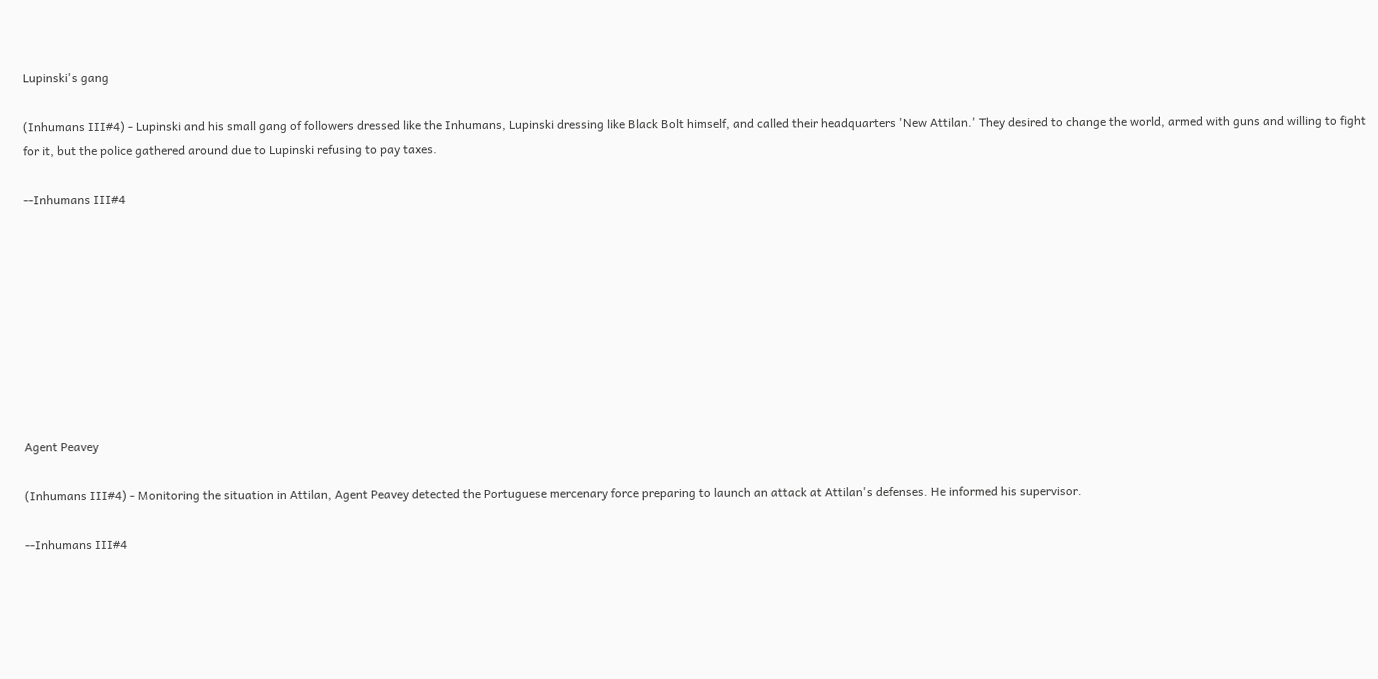Lupinski's gang

(Inhumans III#4) - Lupinski and his small gang of followers dressed like the Inhumans, Lupinski dressing like Black Bolt himself, and called their headquarters 'New Attilan.' They desired to change the world, armed with guns and willing to fight for it, but the police gathered around due to Lupinski refusing to pay taxes.

--Inhumans III#4









Agent Peavey

(Inhumans III#4) - Monitoring the situation in Attilan, Agent Peavey detected the Portuguese mercenary force preparing to launch an attack at Attilan's defenses. He informed his supervisor.

--Inhumans III#4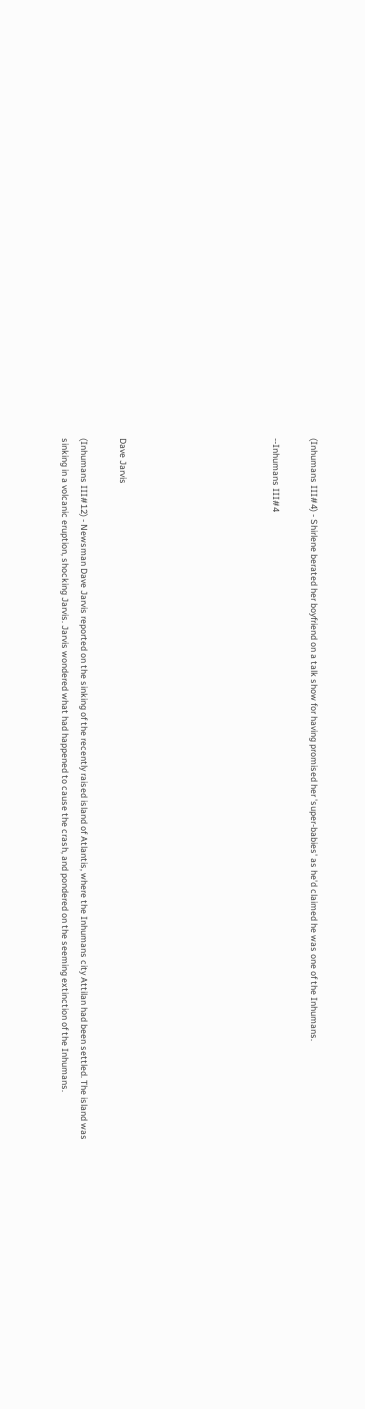(Inhumans III#4) - Shirlene berated her boyfriend on a talk show for having promised her 'super-babies' as he'd claimed he was one of the Inhumans.

--Inhumans III#4







Dave Jarvis

(Inhumans III#12) - Newsman Dave Jarvis reported on the sinking of the recently raised island of Atlantis, where the Inhumans city Attilan had been settled. The island was sinking in a volcanic eruption, shocking Jarvis. Jarvis wondered what had happened to cause the crash, and pondered on the seeming extinction of the Inhumans.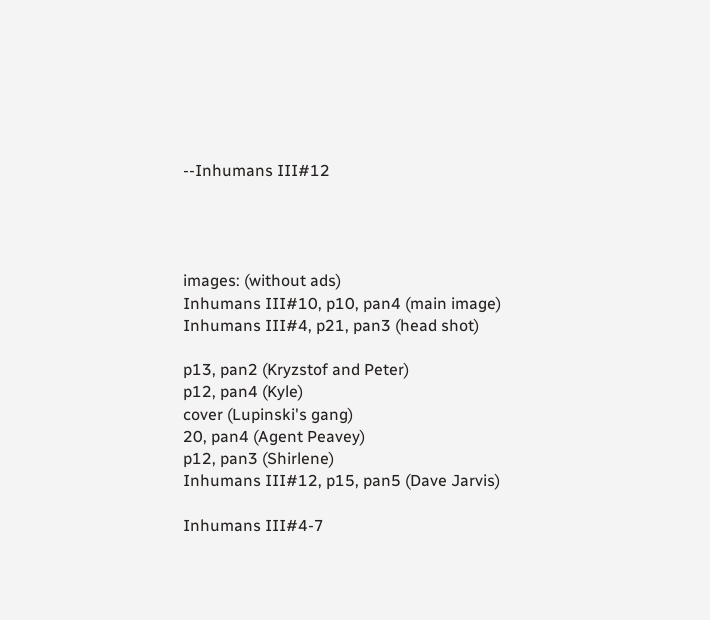--Inhumans III#12




images: (without ads)
Inhumans III#10, p10, pan4 (main image)
Inhumans III#4, p21, pan3 (head shot)

p13, pan2 (Kryzstof and Peter)
p12, pan4 (Kyle)
cover (Lupinski's gang)
20, pan4 (Agent Peavey)
p12, pan3 (Shirlene)
Inhumans III#12, p15, pan5 (Dave Jarvis)

Inhumans III#4-7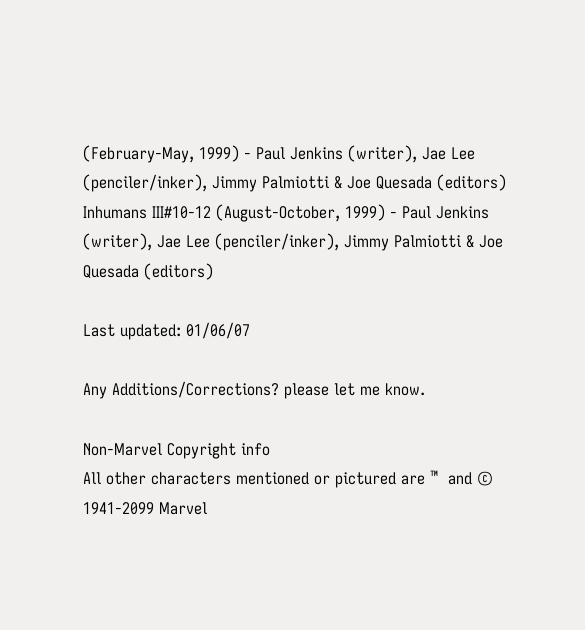(February-May, 1999) - Paul Jenkins (writer), Jae Lee (penciler/inker), Jimmy Palmiotti & Joe Quesada (editors)
Inhumans III#10-12 (August-October, 1999) - Paul Jenkins (writer), Jae Lee (penciler/inker), Jimmy Palmiotti & Joe Quesada (editors)

Last updated: 01/06/07

Any Additions/Corrections? please let me know.

Non-Marvel Copyright info
All other characters mentioned or pictured are ™  and © 1941-2099 Marvel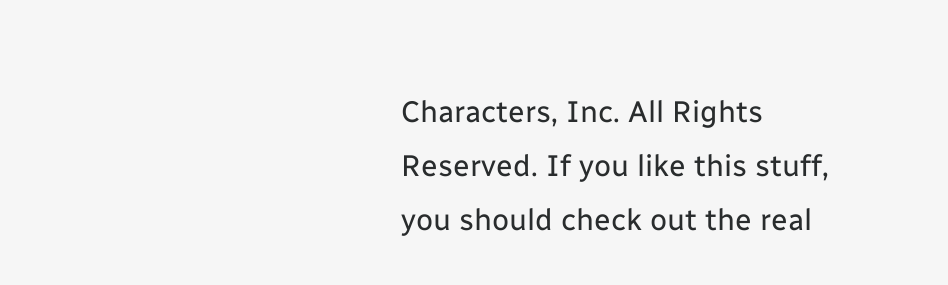Characters, Inc. All Rights Reserved. If you like this stuff, you should check out the real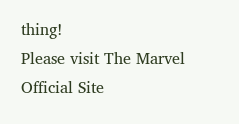thing!
Please visit The Marvel Official Site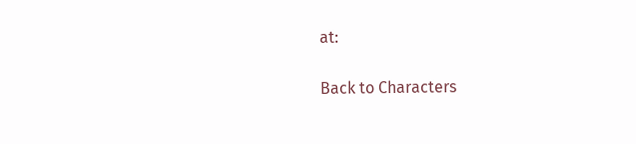at:

Back to Characters